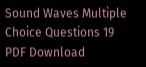Sound Waves Multiple Choice Questions 19 PDF Download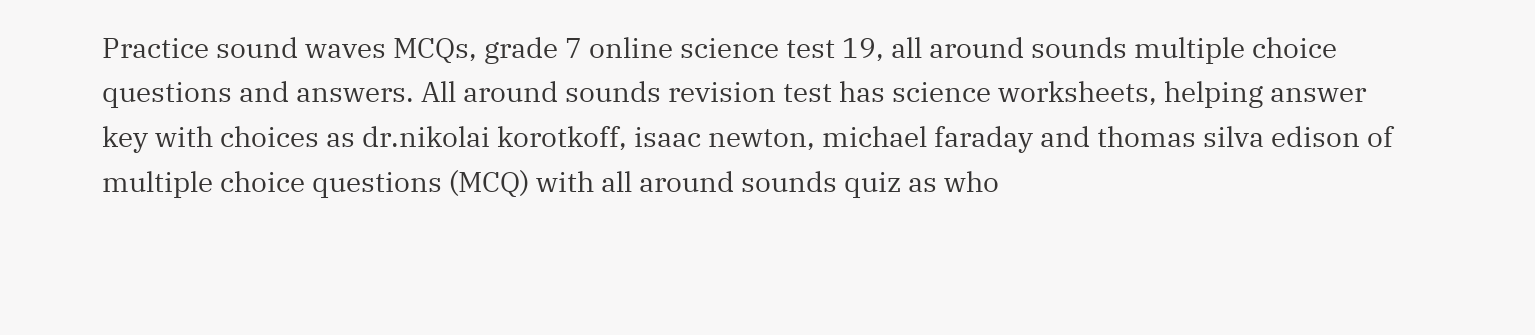Practice sound waves MCQs, grade 7 online science test 19, all around sounds multiple choice questions and answers. All around sounds revision test has science worksheets, helping answer key with choices as dr.nikolai korotkoff, isaac newton, michael faraday and thomas silva edison of multiple choice questions (MCQ) with all around sounds quiz as who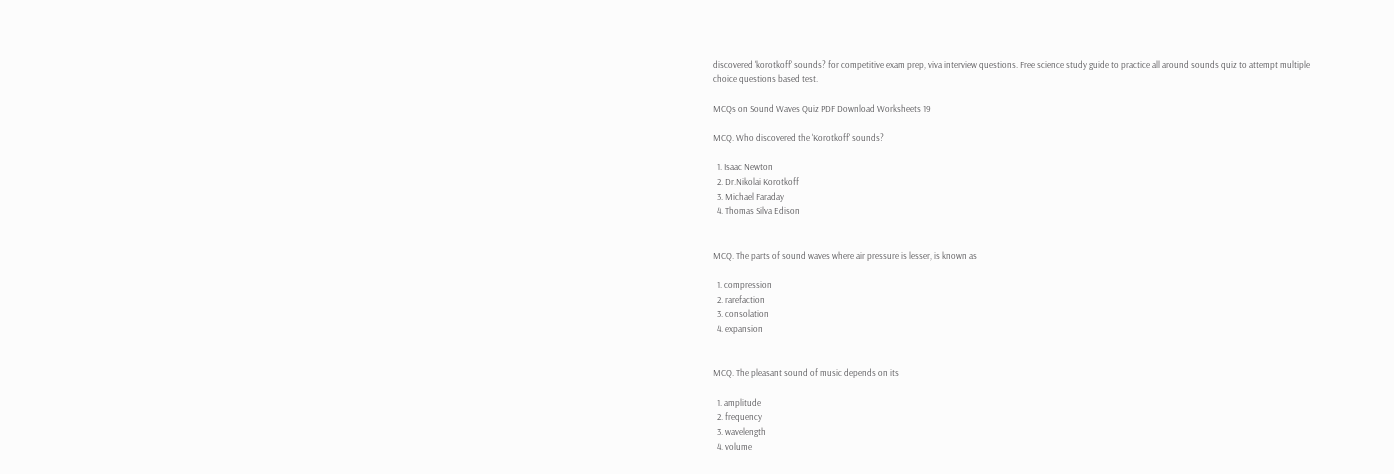discovered 'korotkoff' sounds? for competitive exam prep, viva interview questions. Free science study guide to practice all around sounds quiz to attempt multiple choice questions based test.

MCQs on Sound Waves Quiz PDF Download Worksheets 19

MCQ. Who discovered the 'Korotkoff' sounds?

  1. Isaac Newton
  2. Dr.Nikolai Korotkoff
  3. Michael Faraday
  4. Thomas Silva Edison


MCQ. The parts of sound waves where air pressure is lesser, is known as

  1. compression
  2. rarefaction
  3. consolation
  4. expansion


MCQ. The pleasant sound of music depends on its

  1. amplitude
  2. frequency
  3. wavelength
  4. volume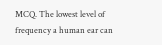MCQ. The lowest level of frequency a human ear can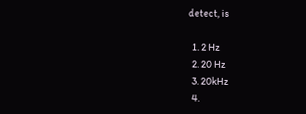detect, is

  1. 2 Hz
  2. 20 Hz
  3. 20kHz
  4.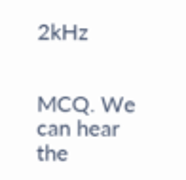2kHz


MCQ. We can hear the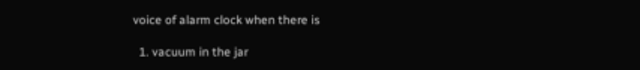voice of alarm clock when there is

  1. vacuum in the jar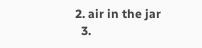2. air in the jar
  3.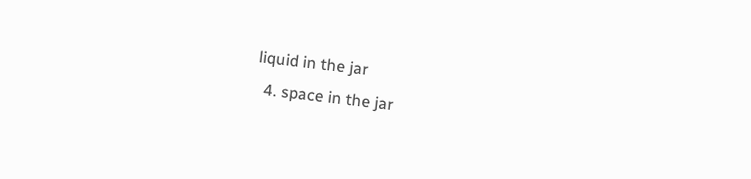liquid in the jar
  4. space in the jar